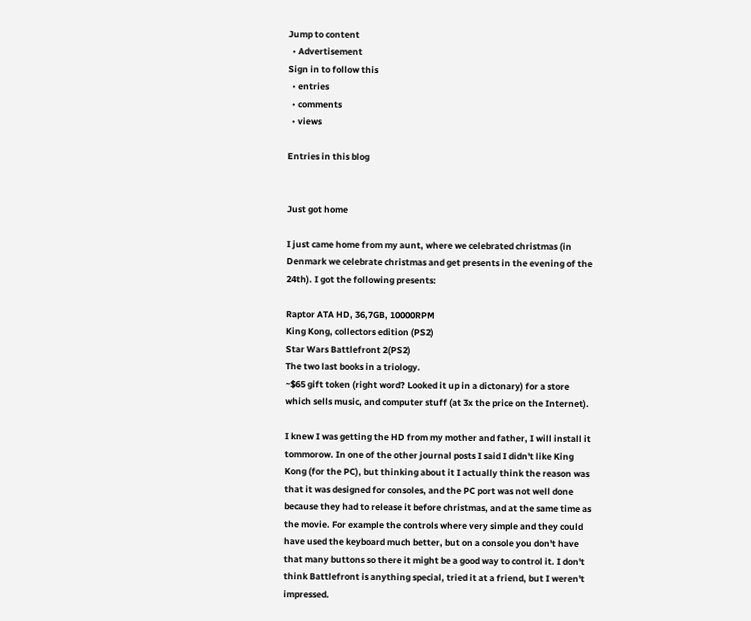Jump to content
  • Advertisement
Sign in to follow this
  • entries
  • comments
  • views

Entries in this blog


Just got home

I just came home from my aunt, where we celebrated christmas (in Denmark we celebrate christmas and get presents in the evening of the 24th). I got the following presents:

Raptor ATA HD, 36,7GB, 10000RPM
King Kong, collectors edition (PS2)
Star Wars Battlefront 2(PS2)
The two last books in a triology.
~$65 gift token (right word? Looked it up in a dictonary) for a store which sells music, and computer stuff (at 3x the price on the Internet).

I knew I was getting the HD from my mother and father, I will install it tommorow. In one of the other journal posts I said I didn't like King Kong (for the PC), but thinking about it I actually think the reason was that it was designed for consoles, and the PC port was not well done because they had to release it before christmas, and at the same time as the movie. For example the controls where very simple and they could have used the keyboard much better, but on a console you don't have that many buttons so there it might be a good way to control it. I don't think Battlefront is anything special, tried it at a friend, but I weren't impressed.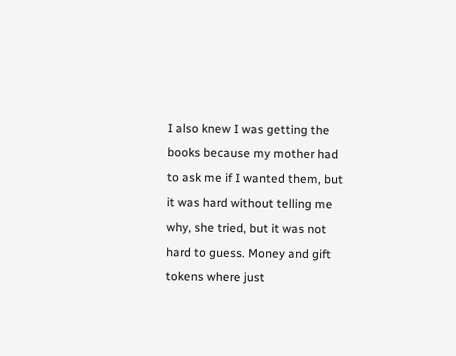I also knew I was getting the books because my mother had to ask me if I wanted them, but it was hard without telling me why, she tried, but it was not hard to guess. Money and gift tokens where just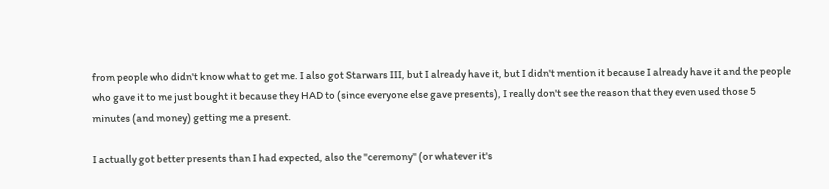from people who didn't know what to get me. I also got Starwars III, but I already have it, but I didn't mention it because I already have it and the people who gave it to me just bought it because they HAD to (since everyone else gave presents), I really don't see the reason that they even used those 5 minutes (and money) getting me a present.

I actually got better presents than I had expected, also the "ceremony" (or whatever it's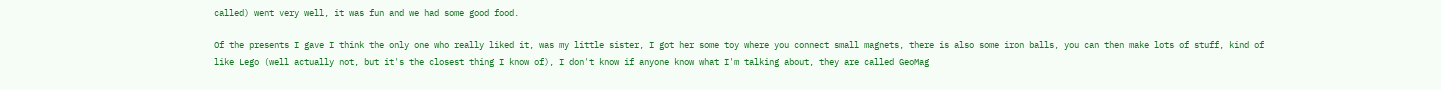called) went very well, it was fun and we had some good food.

Of the presents I gave I think the only one who really liked it, was my little sister, I got her some toy where you connect small magnets, there is also some iron balls, you can then make lots of stuff, kind of like Lego (well actually not, but it's the closest thing I know of), I don't know if anyone know what I'm talking about, they are called GeoMag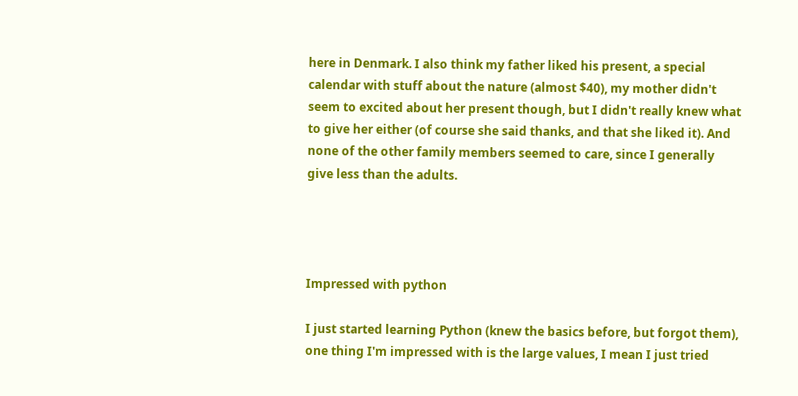here in Denmark. I also think my father liked his present, a special calendar with stuff about the nature (almost $40), my mother didn't seem to excited about her present though, but I didn't really knew what to give her either (of course she said thanks, and that she liked it). And none of the other family members seemed to care, since I generally give less than the adults.




Impressed with python

I just started learning Python (knew the basics before, but forgot them), one thing I'm impressed with is the large values, I mean I just tried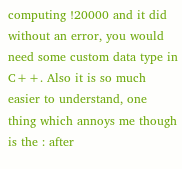computing !20000 and it did without an error, you would need some custom data type in C++. Also it is so much easier to understand, one thing which annoys me though is the : after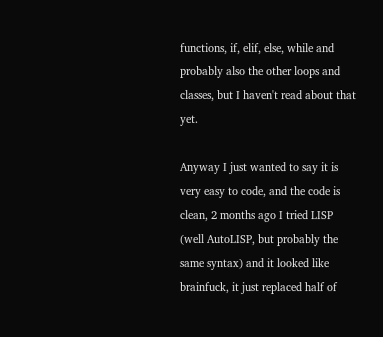functions, if, elif, else, while and probably also the other loops and classes, but I haven't read about that yet.

Anyway I just wanted to say it is very easy to code, and the code is clean, 2 months ago I tried LISP (well AutoLISP, but probably the same syntax) and it looked like brainfuck, it just replaced half of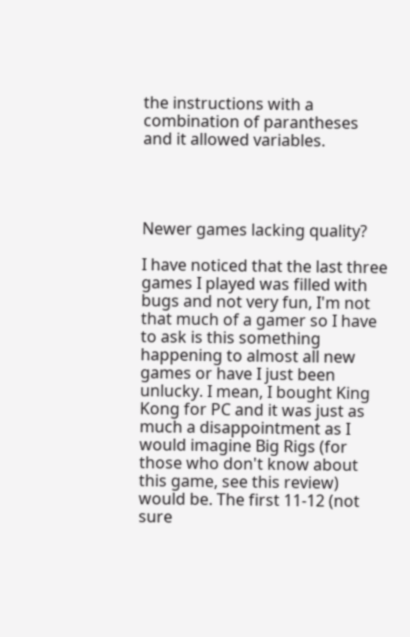the instructions with a combination of parantheses and it allowed variables.




Newer games lacking quality?

I have noticed that the last three games I played was filled with bugs and not very fun, I'm not that much of a gamer so I have to ask is this something happening to almost all new games or have I just been unlucky. I mean, I bought King Kong for PC and it was just as much a disappointment as I would imagine Big Rigs (for those who don't know about this game, see this review) would be. The first 11-12 (not sure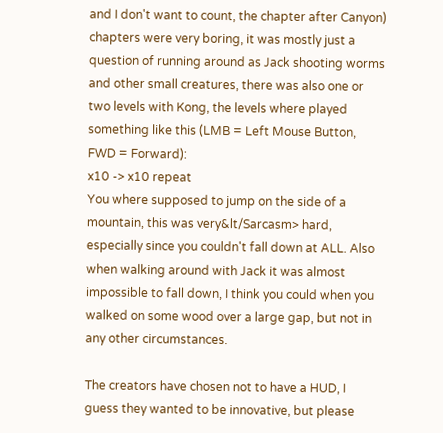and I don't want to count, the chapter after Canyon) chapters were very boring, it was mostly just a question of running around as Jack shooting worms and other small creatures, there was also one or two levels with Kong, the levels where played something like this (LMB = Left Mouse Button, FWD = Forward):
x10 -> x10 repeat
You where supposed to jump on the side of a mountain, this was very&lt/Sarcasm> hard, especially since you couldn't fall down at ALL. Also when walking around with Jack it was almost impossible to fall down, I think you could when you walked on some wood over a large gap, but not in any other circumstances.

The creators have chosen not to have a HUD, I guess they wanted to be innovative, but please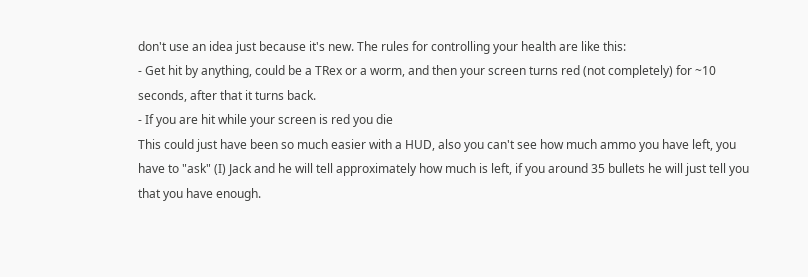don't use an idea just because it's new. The rules for controlling your health are like this:
- Get hit by anything, could be a TRex or a worm, and then your screen turns red (not completely) for ~10 seconds, after that it turns back.
- If you are hit while your screen is red you die
This could just have been so much easier with a HUD, also you can't see how much ammo you have left, you have to "ask" (I) Jack and he will tell approximately how much is left, if you around 35 bullets he will just tell you that you have enough.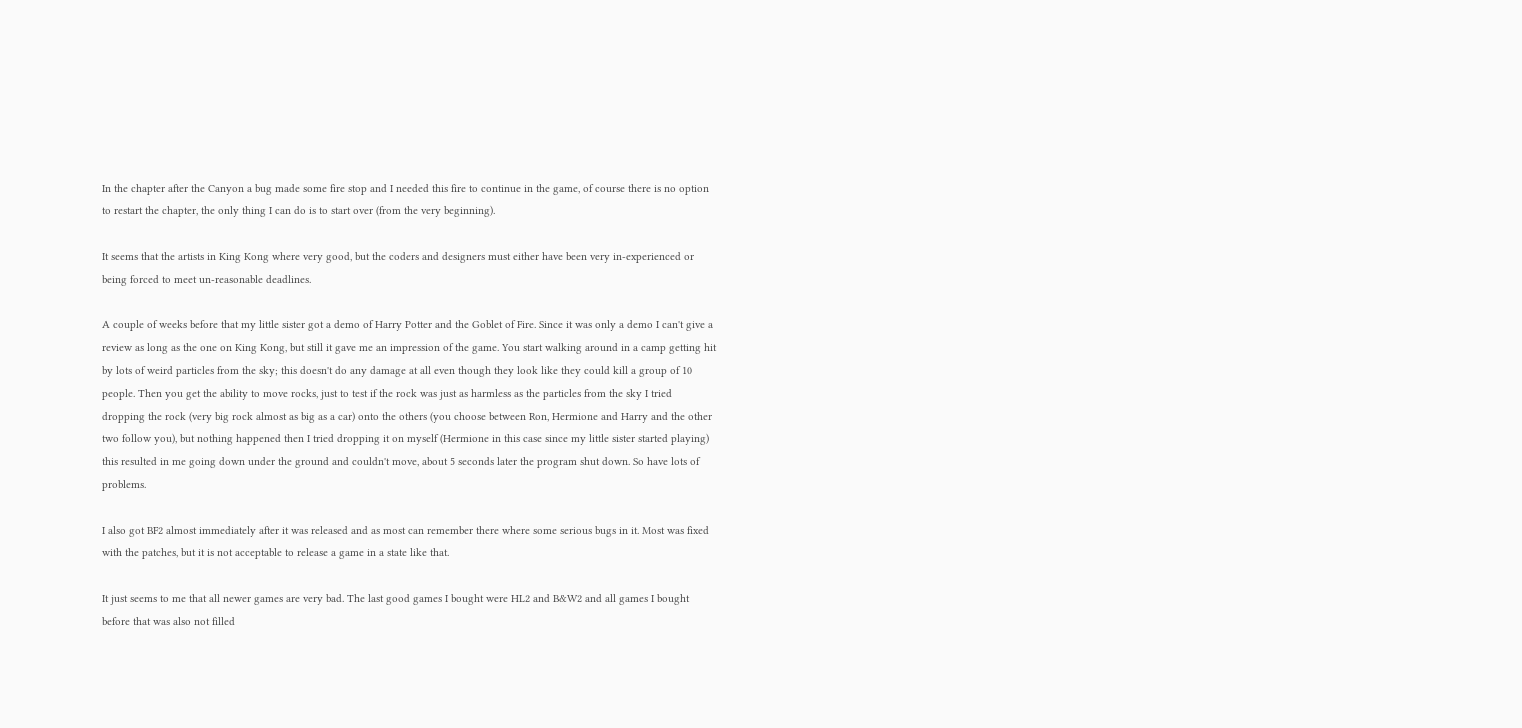In the chapter after the Canyon a bug made some fire stop and I needed this fire to continue in the game, of course there is no option to restart the chapter, the only thing I can do is to start over (from the very beginning).

It seems that the artists in King Kong where very good, but the coders and designers must either have been very in-experienced or being forced to meet un-reasonable deadlines.

A couple of weeks before that my little sister got a demo of Harry Potter and the Goblet of Fire. Since it was only a demo I can't give a review as long as the one on King Kong, but still it gave me an impression of the game. You start walking around in a camp getting hit by lots of weird particles from the sky; this doesn't do any damage at all even though they look like they could kill a group of 10 people. Then you get the ability to move rocks, just to test if the rock was just as harmless as the particles from the sky I tried dropping the rock (very big rock almost as big as a car) onto the others (you choose between Ron, Hermione and Harry and the other two follow you), but nothing happened then I tried dropping it on myself (Hermione in this case since my little sister started playing) this resulted in me going down under the ground and couldn't move, about 5 seconds later the program shut down. So have lots of problems.

I also got BF2 almost immediately after it was released and as most can remember there where some serious bugs in it. Most was fixed with the patches, but it is not acceptable to release a game in a state like that.

It just seems to me that all newer games are very bad. The last good games I bought were HL2 and B&W2 and all games I bought before that was also not filled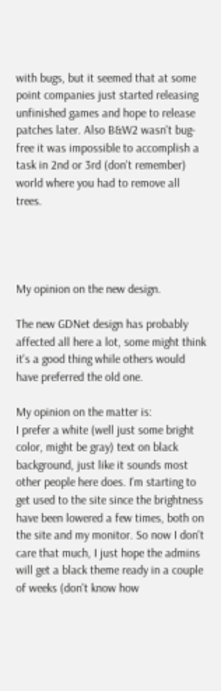with bugs, but it seemed that at some point companies just started releasing unfinished games and hope to release patches later. Also B&W2 wasn't bug-free it was impossible to accomplish a task in 2nd or 3rd (don't remember) world where you had to remove all trees.




My opinion on the new design.

The new GDNet design has probably affected all here a lot, some might think it's a good thing while others would have preferred the old one.

My opinion on the matter is:
I prefer a white (well just some bright color, might be gray) text on black background, just like it sounds most other people here does. I'm starting to get used to the site since the brightness have been lowered a few times, both on the site and my monitor. So now I don't care that much, I just hope the admins will get a black theme ready in a couple of weeks (don't know how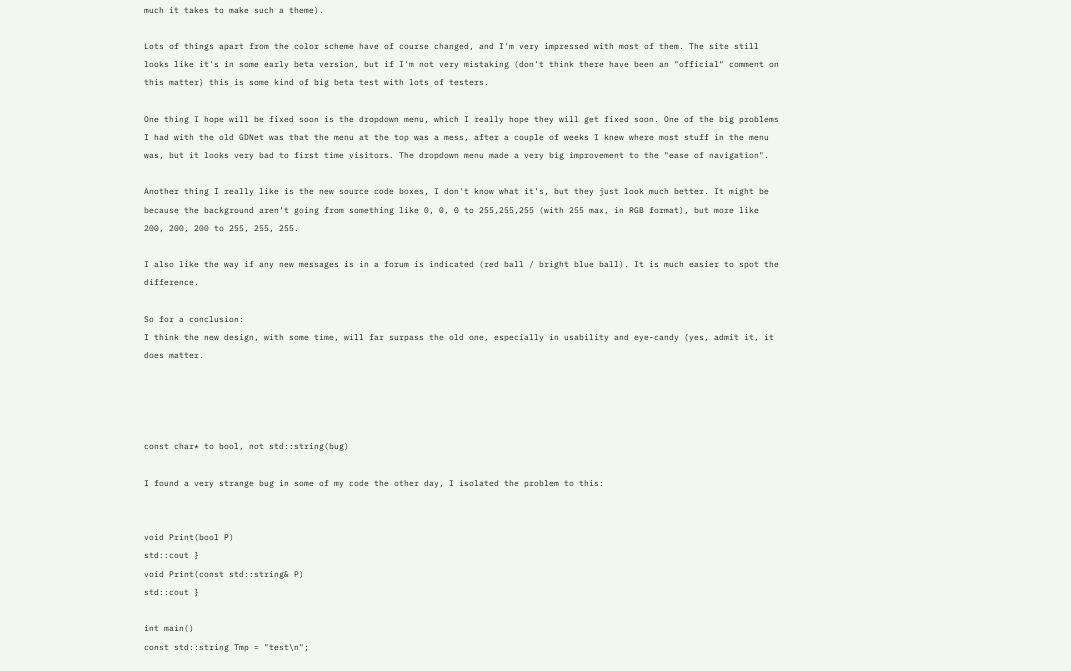much it takes to make such a theme).

Lots of things apart from the color scheme have of course changed, and I'm very impressed with most of them. The site still looks like it's in some early beta version, but if I'm not very mistaking (don't think there have been an "official" comment on this matter) this is some kind of big beta test with lots of testers.

One thing I hope will be fixed soon is the dropdown menu, which I really hope they will get fixed soon. One of the big problems I had with the old GDNet was that the menu at the top was a mess, after a couple of weeks I knew where most stuff in the menu was, but it looks very bad to first time visitors. The dropdown menu made a very big improvement to the "ease of navigation".

Another thing I really like is the new source code boxes, I don't know what it's, but they just look much better. It might be because the background aren't going from something like 0, 0, 0 to 255,255,255 (with 255 max, in RGB format), but more like 200, 200, 200 to 255, 255, 255.

I also like the way if any new messages is in a forum is indicated (red ball / bright blue ball). It is much easier to spot the difference.

So for a conclusion:
I think the new design, with some time, will far surpass the old one, especially in usability and eye-candy (yes, admit it, it does matter.




const char* to bool, not std::string(bug)

I found a very strange bug in some of my code the other day, I isolated the problem to this:


void Print(bool P)
std::cout }
void Print(const std::string& P)
std::cout }

int main()
const std::string Tmp = "test\n";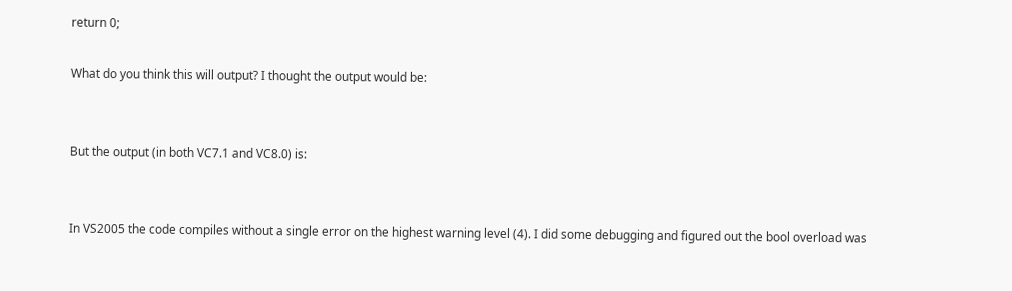return 0;

What do you think this will output? I thought the output would be:


But the output (in both VC7.1 and VC8.0) is:


In VS2005 the code compiles without a single error on the highest warning level (4). I did some debugging and figured out the bool overload was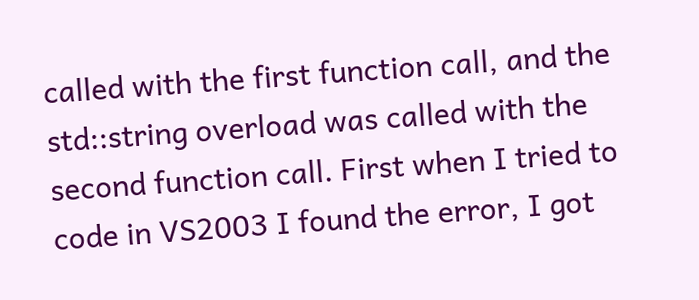called with the first function call, and the std::string overload was called with the second function call. First when I tried to code in VS2003 I found the error, I got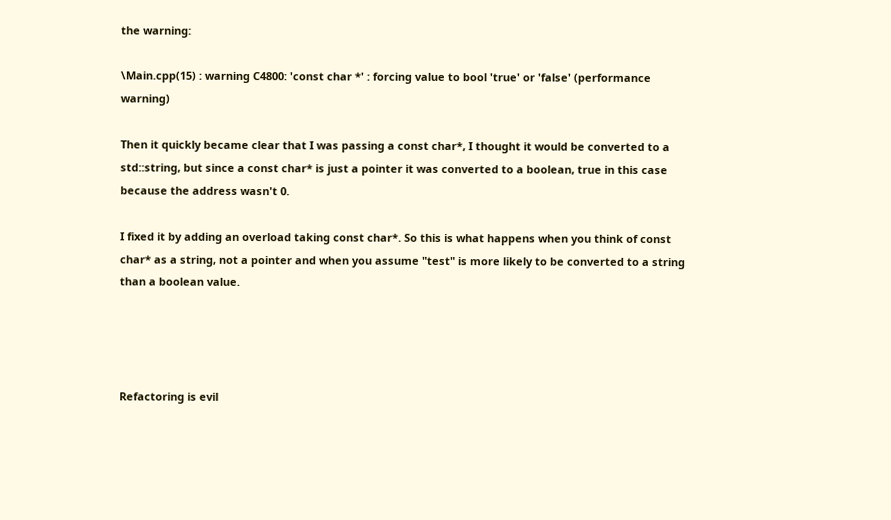the warning:

\Main.cpp(15) : warning C4800: 'const char *' : forcing value to bool 'true' or 'false' (performance warning)

Then it quickly became clear that I was passing a const char*, I thought it would be converted to a std::string, but since a const char* is just a pointer it was converted to a boolean, true in this case because the address wasn't 0.

I fixed it by adding an overload taking const char*. So this is what happens when you think of const char* as a string, not a pointer and when you assume "test" is more likely to be converted to a string than a boolean value.




Refactoring is evil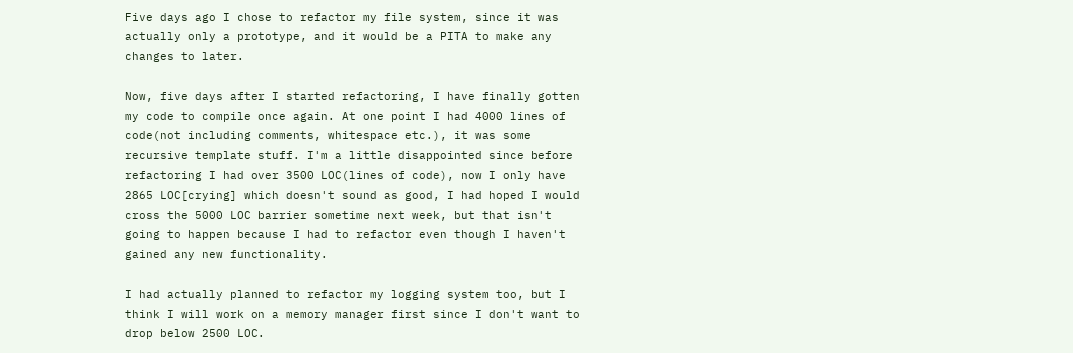Five days ago I chose to refactor my file system, since it was actually only a prototype, and it would be a PITA to make any changes to later.

Now, five days after I started refactoring, I have finally gotten my code to compile once again. At one point I had 4000 lines of code(not including comments, whitespace etc.), it was some recursive template stuff. I'm a little disappointed since before refactoring I had over 3500 LOC(lines of code), now I only have 2865 LOC[crying] which doesn't sound as good, I had hoped I would cross the 5000 LOC barrier sometime next week, but that isn't going to happen because I had to refactor even though I haven't gained any new functionality.

I had actually planned to refactor my logging system too, but I think I will work on a memory manager first since I don't want to drop below 2500 LOC.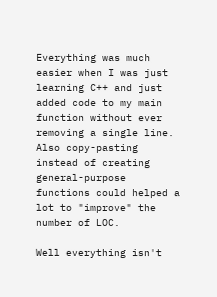Everything was much easier when I was just learning C++ and just added code to my main function without ever removing a single line. Also copy-pasting instead of creating general-purpose functions could helped a lot to "improve" the number of LOC.

Well everything isn't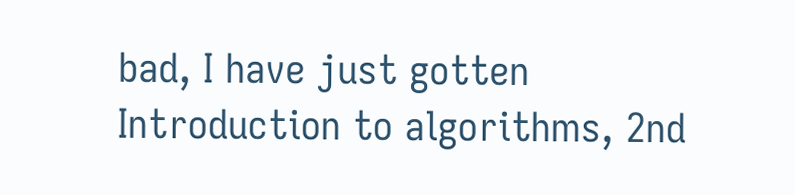bad, I have just gotten Introduction to algorithms, 2nd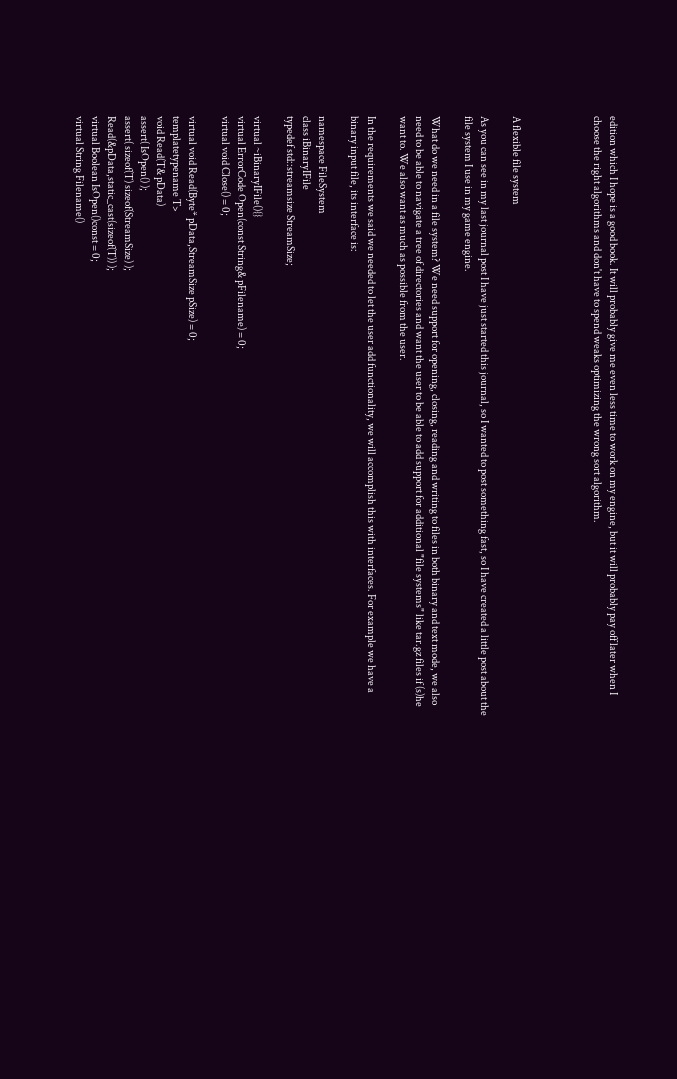edition which I hope is a good book. It will probably give me even less time to work on my engine, but it will probably pay off later when I choose the right algorithms and don't have to spend weaks optimizing the wrong sort algorithm.




A flexible file system

As you can see in my last journal post I have just started this journal, so I wanted to post something fast, so I have created a little post about the file system I use in my game engine.

What do we need in a file system? We need support for opening, closing, reading and writing to files in both binary and text mode, we also need to be able to navigate a tree of directories and want the user to be able to add support for additional "file systems" like tar.gz files if (s)he want to. We also want as much as possible from the user.

In the requirements we said we needed to let the user add functionality, we will accomplish this with interfaces. For example we have a binary input file, its interface is:

namespace FileSystem
class iBinaryIFile
typedef std::streamsize StreamSize;

virtual ~iBinaryIFile(){}
virtual ErrorCode Open(const String& pFilename) = 0;
virtual void Close() = 0;

virtual void Read(Byte* pData,StreamSize pSize) = 0;
templatetypename T>
void Read(T& pData)
assert( IsOpen() );
assert( sizeof(T) sizeof(StreamSize) );
Read(&pData,static_cast(sizeof(T)) );
virtual Boolean IsOpen()const = 0;
virtual String Filename()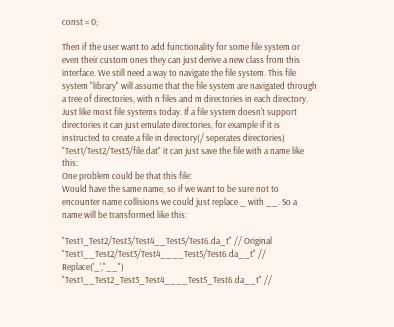const = 0;

Then if the user want to add functionality for some file system or even their custom ones they can just derive a new class from this interface. We still need a way to navigate the file system. This file system "library" will assume that the file system are navigated through a tree of directories, with n files and m directories in each directory. Just like most file systems today. If a file system doesn't support directories it can just emulate directories, for example if it is instructed to create a file in directory(/ seperates directories) "Test1/Test2/Test3/file.dat" it can just save the file with a name like this:
One problem could be that this file:
Would have the same name, so if we want to be sure not to encounter name collisions we could just replace _ with __. So a name will be transformed like this:

"Test1_Test2/Test3/Test4__Test5/Test6.da_t" // Original
"Test1__Test2/Test3/Test4____Test5/Test6.da__t" // Replace('_',"__")
"Test1__Test2_Test3_Test4____Test5_Test6.da__t" //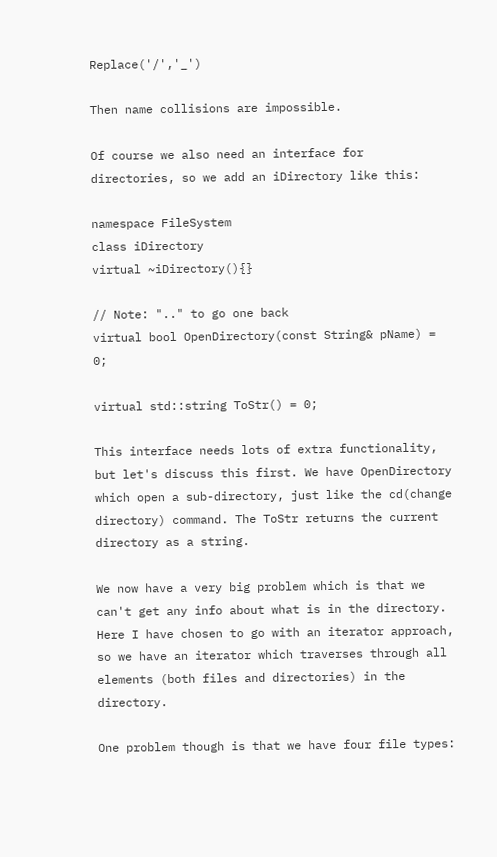Replace('/','_')

Then name collisions are impossible.

Of course we also need an interface for directories, so we add an iDirectory like this:

namespace FileSystem
class iDirectory
virtual ~iDirectory(){}

// Note: ".." to go one back
virtual bool OpenDirectory(const String& pName) = 0;

virtual std::string ToStr() = 0;

This interface needs lots of extra functionality, but let's discuss this first. We have OpenDirectory which open a sub-directory, just like the cd(change directory) command. The ToStr returns the current directory as a string.

We now have a very big problem which is that we can't get any info about what is in the directory. Here I have chosen to go with an iterator approach, so we have an iterator which traverses through all elements (both files and directories) in the directory.

One problem though is that we have four file types: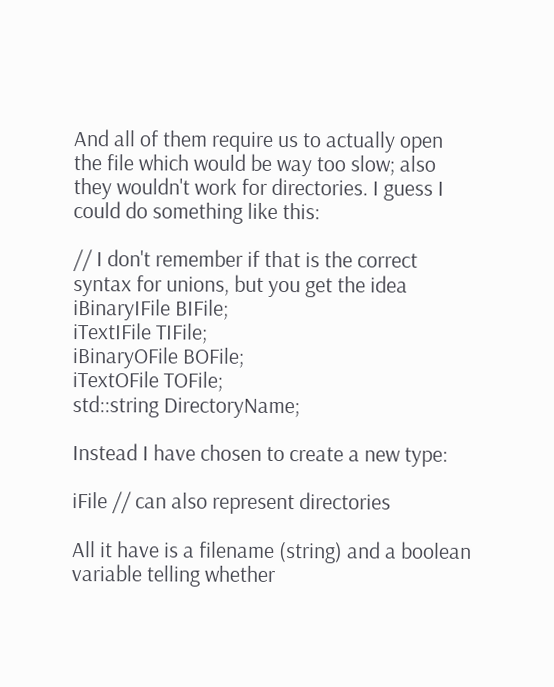And all of them require us to actually open the file which would be way too slow; also they wouldn't work for directories. I guess I could do something like this:

// I don't remember if that is the correct syntax for unions, but you get the idea
iBinaryIFile BIFile;
iTextIFile TIFile;
iBinaryOFile BOFile;
iTextOFile TOFile;
std::string DirectoryName;

Instead I have chosen to create a new type:

iFile // can also represent directories

All it have is a filename (string) and a boolean variable telling whether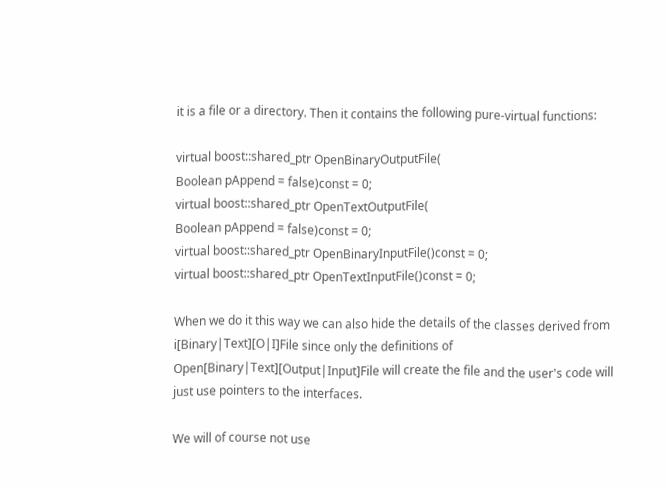it is a file or a directory. Then it contains the following pure-virtual functions:

virtual boost::shared_ptr OpenBinaryOutputFile(
Boolean pAppend = false)const = 0;
virtual boost::shared_ptr OpenTextOutputFile(
Boolean pAppend = false)const = 0;
virtual boost::shared_ptr OpenBinaryInputFile()const = 0;
virtual boost::shared_ptr OpenTextInputFile()const = 0;

When we do it this way we can also hide the details of the classes derived from i[Binary|Text][O|I]File since only the definitions of Open[Binary|Text][Output|Input]File will create the file and the user's code will just use pointers to the interfaces.

We will of course not use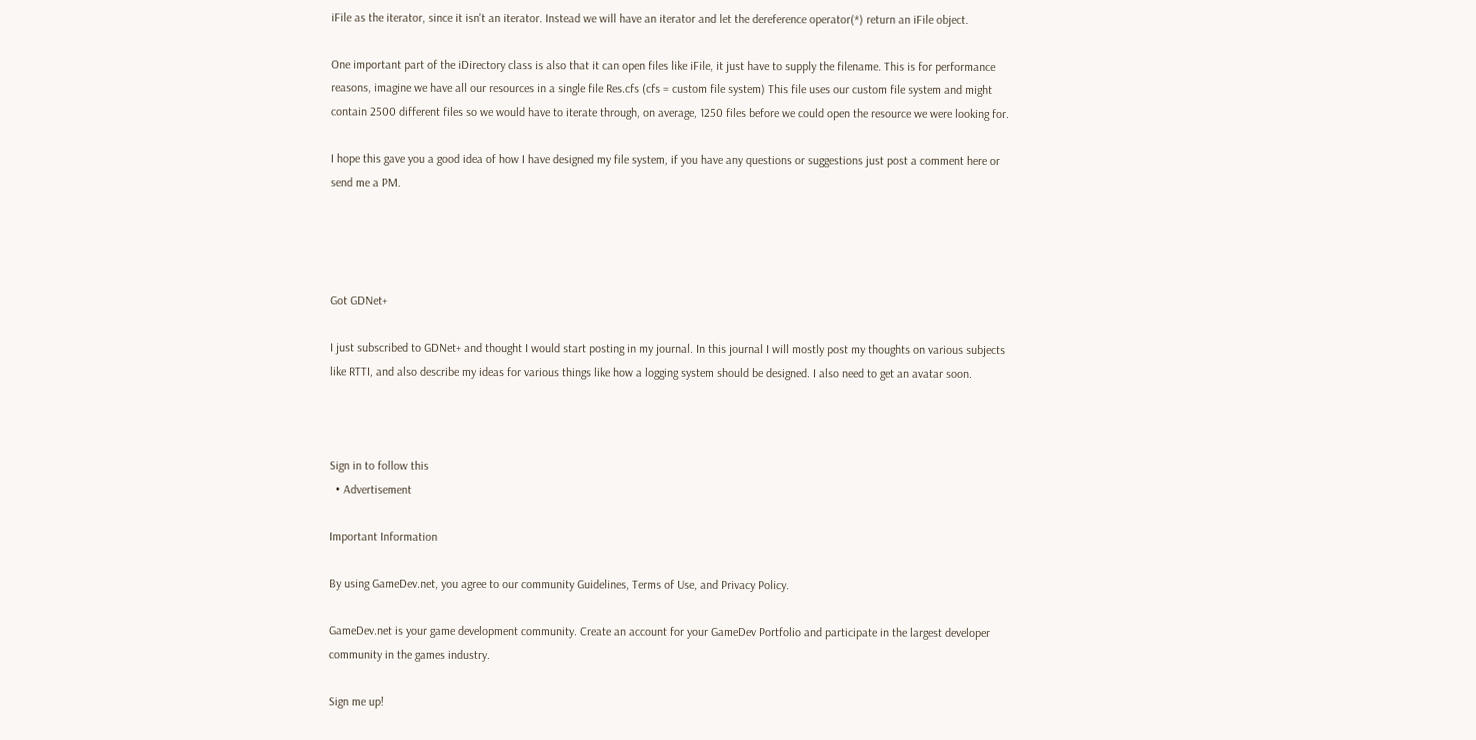iFile as the iterator, since it isn't an iterator. Instead we will have an iterator and let the dereference operator(*) return an iFile object.

One important part of the iDirectory class is also that it can open files like iFile, it just have to supply the filename. This is for performance reasons, imagine we have all our resources in a single file Res.cfs (cfs = custom file system) This file uses our custom file system and might contain 2500 different files so we would have to iterate through, on average, 1250 files before we could open the resource we were looking for.

I hope this gave you a good idea of how I have designed my file system, if you have any questions or suggestions just post a comment here or send me a PM.




Got GDNet+

I just subscribed to GDNet+ and thought I would start posting in my journal. In this journal I will mostly post my thoughts on various subjects like RTTI, and also describe my ideas for various things like how a logging system should be designed. I also need to get an avatar soon.



Sign in to follow this
  • Advertisement

Important Information

By using GameDev.net, you agree to our community Guidelines, Terms of Use, and Privacy Policy.

GameDev.net is your game development community. Create an account for your GameDev Portfolio and participate in the largest developer community in the games industry.

Sign me up!